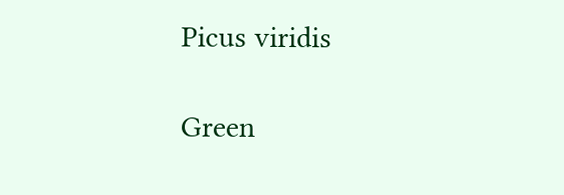Picus viridis

Green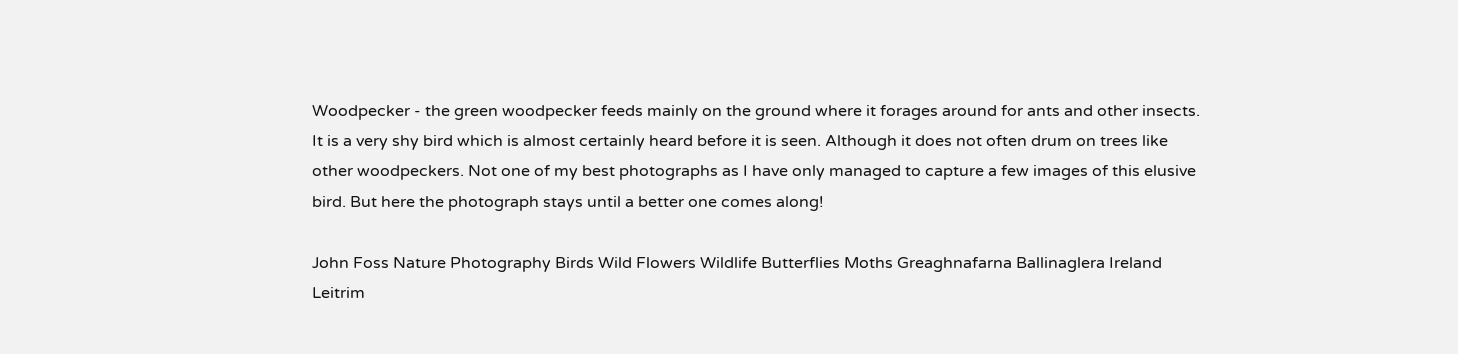Woodpecker - the green woodpecker feeds mainly on the ground where it forages around for ants and other insects. It is a very shy bird which is almost certainly heard before it is seen. Although it does not often drum on trees like other woodpeckers. Not one of my best photographs as I have only managed to capture a few images of this elusive bird. But here the photograph stays until a better one comes along!

John Foss Nature Photography Birds Wild Flowers Wildlife Butterflies Moths Greaghnafarna Ballinaglera Ireland Leitrim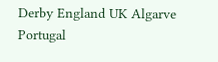Derby England UK Algarve Portugal